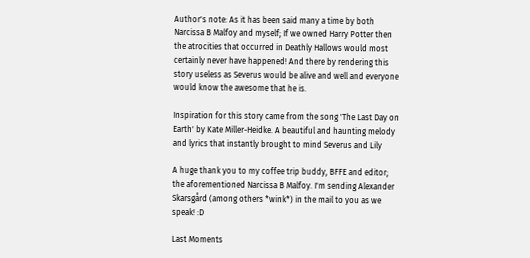Author's note: As it has been said many a time by both Narcissa B Malfoy and myself; If we owned Harry Potter then the atrocities that occurred in Deathly Hallows would most certainly never have happened! And there by rendering this story useless as Severus would be alive and well and everyone would know the awesome that he is.

Inspiration for this story came from the song 'The Last Day on Earth' by Kate Miller-Heidke. A beautiful and haunting melody and lyrics that instantly brought to mind Severus and Lily

A huge thank you to my coffee trip buddy, BFFE and editor; the aforementioned Narcissa B Malfoy. I'm sending Alexander Skarsgård (among others *wink*) in the mail to you as we speak! :D

Last Moments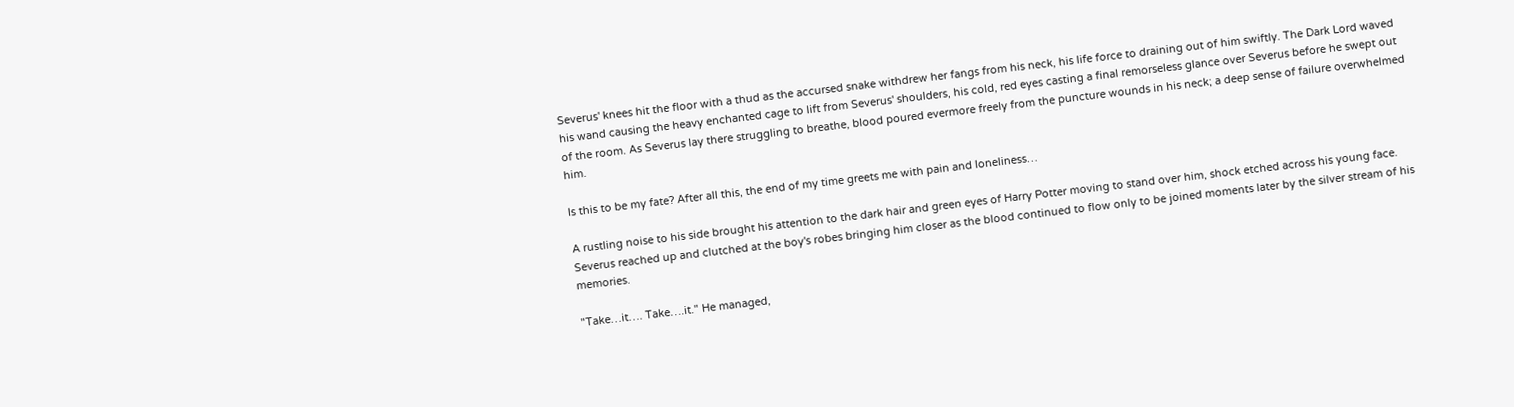Severus' knees hit the floor with a thud as the accursed snake withdrew her fangs from his neck, his life force to draining out of him swiftly. The Dark Lord waved his wand causing the heavy enchanted cage to lift from Severus' shoulders, his cold, red eyes casting a final remorseless glance over Severus before he swept out of the room. As Severus lay there struggling to breathe, blood poured evermore freely from the puncture wounds in his neck; a deep sense of failure overwhelmed him.

Is this to be my fate? After all this, the end of my time greets me with pain and loneliness…

A rustling noise to his side brought his attention to the dark hair and green eyes of Harry Potter moving to stand over him, shock etched across his young face. Severus reached up and clutched at the boy's robes bringing him closer as the blood continued to flow only to be joined moments later by the silver stream of his memories.

"Take…it…. Take….it." He managed,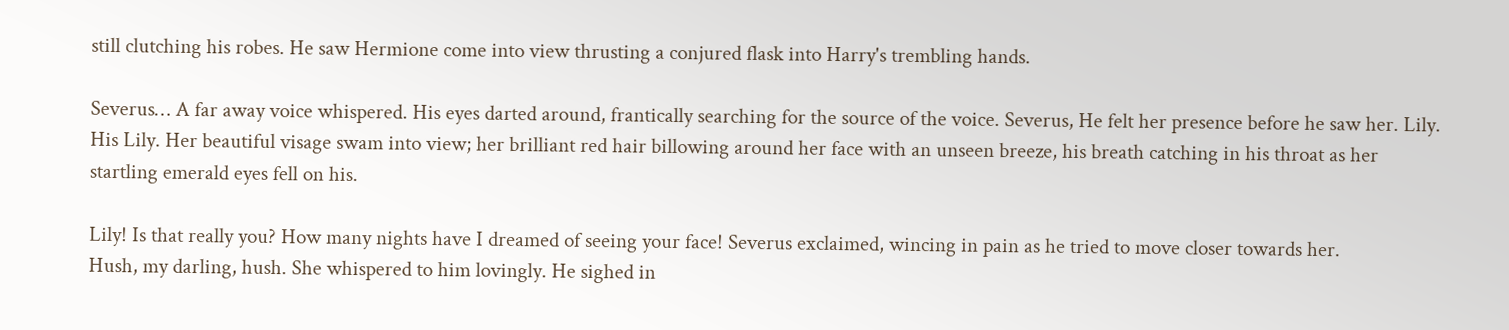still clutching his robes. He saw Hermione come into view thrusting a conjured flask into Harry's trembling hands.

Severus… A far away voice whispered. His eyes darted around, frantically searching for the source of the voice. Severus, He felt her presence before he saw her. Lily. His Lily. Her beautiful visage swam into view; her brilliant red hair billowing around her face with an unseen breeze, his breath catching in his throat as her startling emerald eyes fell on his.

Lily! Is that really you? How many nights have I dreamed of seeing your face! Severus exclaimed, wincing in pain as he tried to move closer towards her.
Hush, my darling, hush. She whispered to him lovingly. He sighed in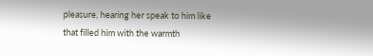pleasure, hearing her speak to him like that filled him with the warmth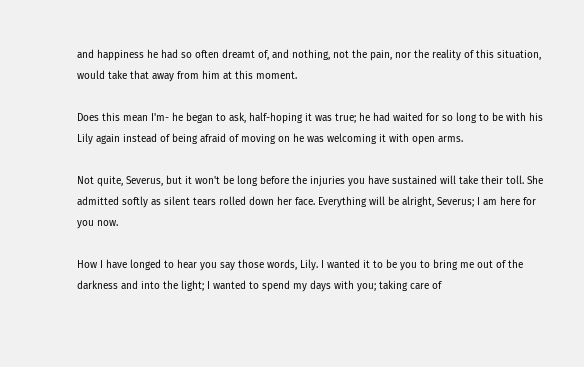and happiness he had so often dreamt of, and nothing, not the pain, nor the reality of this situation, would take that away from him at this moment.

Does this mean I'm- he began to ask, half-hoping it was true; he had waited for so long to be with his Lily again instead of being afraid of moving on he was welcoming it with open arms.

Not quite, Severus, but it won't be long before the injuries you have sustained will take their toll. She admitted softly as silent tears rolled down her face. Everything will be alright, Severus; I am here for you now.

How I have longed to hear you say those words, Lily. I wanted it to be you to bring me out of the darkness and into the light; I wanted to spend my days with you; taking care of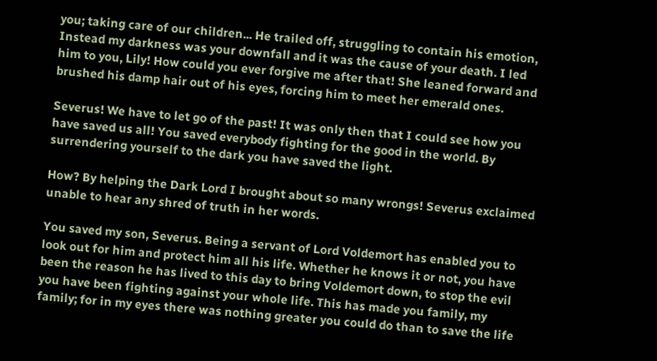you; taking care of our children... He trailed off, struggling to contain his emotion, Instead my darkness was your downfall and it was the cause of your death. I led him to you, Lily! How could you ever forgive me after that! She leaned forward and brushed his damp hair out of his eyes, forcing him to meet her emerald ones.

Severus! We have to let go of the past! It was only then that I could see how you have saved us all! You saved everybody fighting for the good in the world. By surrendering yourself to the dark you have saved the light.

How? By helping the Dark Lord I brought about so many wrongs! Severus exclaimed unable to hear any shred of truth in her words.

You saved my son, Severus. Being a servant of Lord Voldemort has enabled you to look out for him and protect him all his life. Whether he knows it or not, you have been the reason he has lived to this day to bring Voldemort down, to stop the evil you have been fighting against your whole life. This has made you family, my family; for in my eyes there was nothing greater you could do than to save the life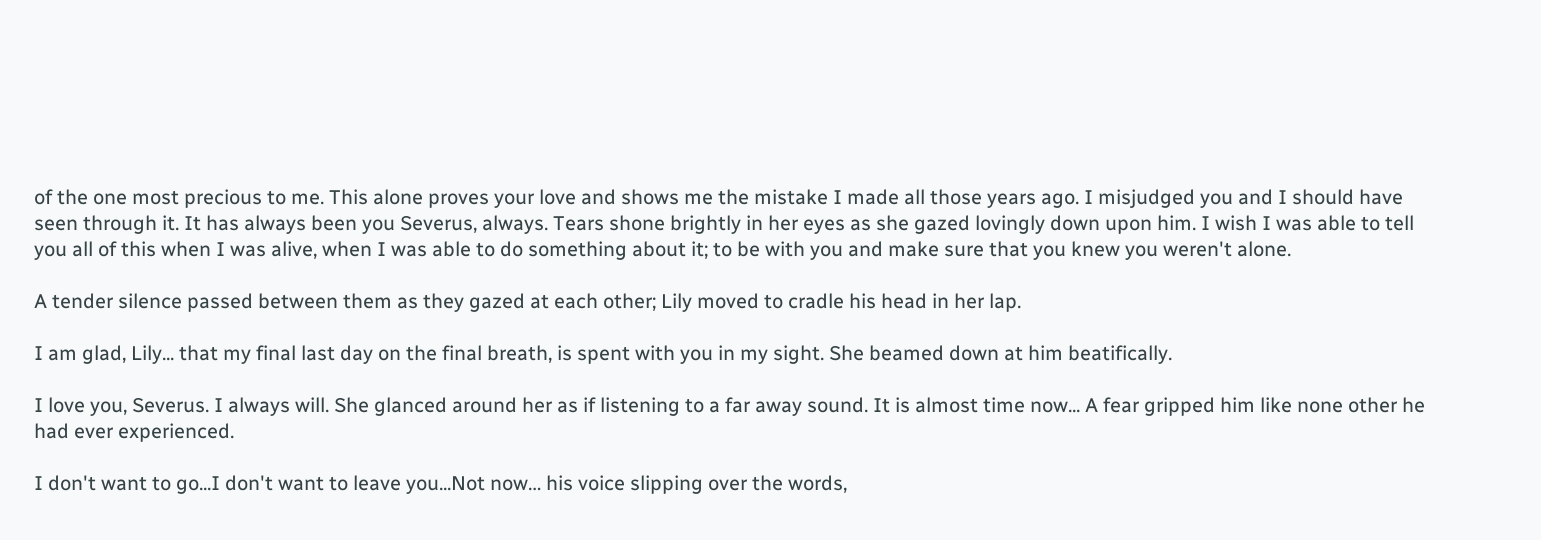of the one most precious to me. This alone proves your love and shows me the mistake I made all those years ago. I misjudged you and I should have seen through it. It has always been you Severus, always. Tears shone brightly in her eyes as she gazed lovingly down upon him. I wish I was able to tell you all of this when I was alive, when I was able to do something about it; to be with you and make sure that you knew you weren't alone.

A tender silence passed between them as they gazed at each other; Lily moved to cradle his head in her lap.

I am glad, Lily... that my final last day on the final breath, is spent with you in my sight. She beamed down at him beatifically.

I love you, Severus. I always will. She glanced around her as if listening to a far away sound. It is almost time now... A fear gripped him like none other he had ever experienced.

I don't want to go...I don't want to leave you...Not now… his voice slipping over the words,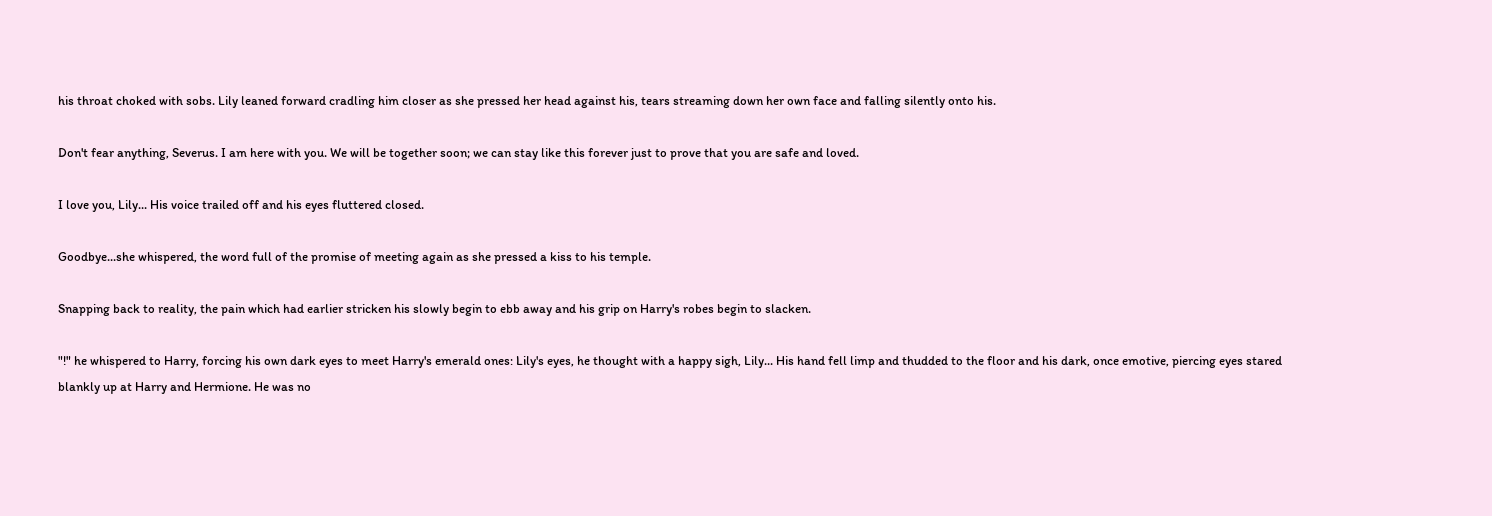his throat choked with sobs. Lily leaned forward cradling him closer as she pressed her head against his, tears streaming down her own face and falling silently onto his.

Don't fear anything, Severus. I am here with you. We will be together soon; we can stay like this forever just to prove that you are safe and loved.

I love you, Lily... His voice trailed off and his eyes fluttered closed.

Goodbye...she whispered, the word full of the promise of meeting again as she pressed a kiss to his temple.

Snapping back to reality, the pain which had earlier stricken his slowly begin to ebb away and his grip on Harry's robes begin to slacken.

"!" he whispered to Harry, forcing his own dark eyes to meet Harry's emerald ones: Lily's eyes, he thought with a happy sigh, Lily... His hand fell limp and thudded to the floor and his dark, once emotive, piercing eyes stared blankly up at Harry and Hermione. He was no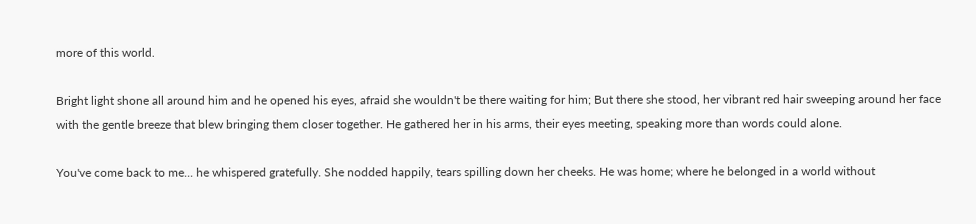more of this world.

Bright light shone all around him and he opened his eyes, afraid she wouldn't be there waiting for him; But there she stood, her vibrant red hair sweeping around her face with the gentle breeze that blew bringing them closer together. He gathered her in his arms, their eyes meeting, speaking more than words could alone.

You've come back to me... he whispered gratefully. She nodded happily, tears spilling down her cheeks. He was home; where he belonged in a world without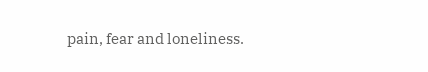pain, fear and loneliness.